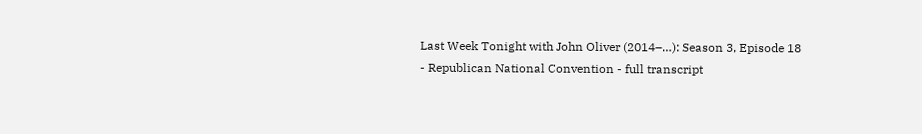Last Week Tonight with John Oliver (2014–…): Season 3, Episode 18 - Republican National Convention - full transcript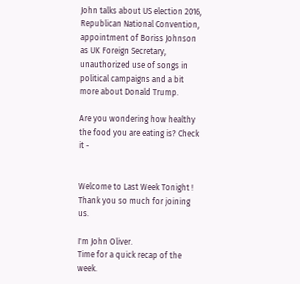John talks about US election 2016, Republican National Convention, appointment of Boriss Johnson as UK Foreign Secretary, unauthorized use of songs in political campaigns and a bit more about Donald Trump.

Are you wondering how healthy the food you are eating is? Check it -


Welcome to Last Week Tonight !
Thank you so much for joining us.

I'm John Oliver.
Time for a quick recap of the week.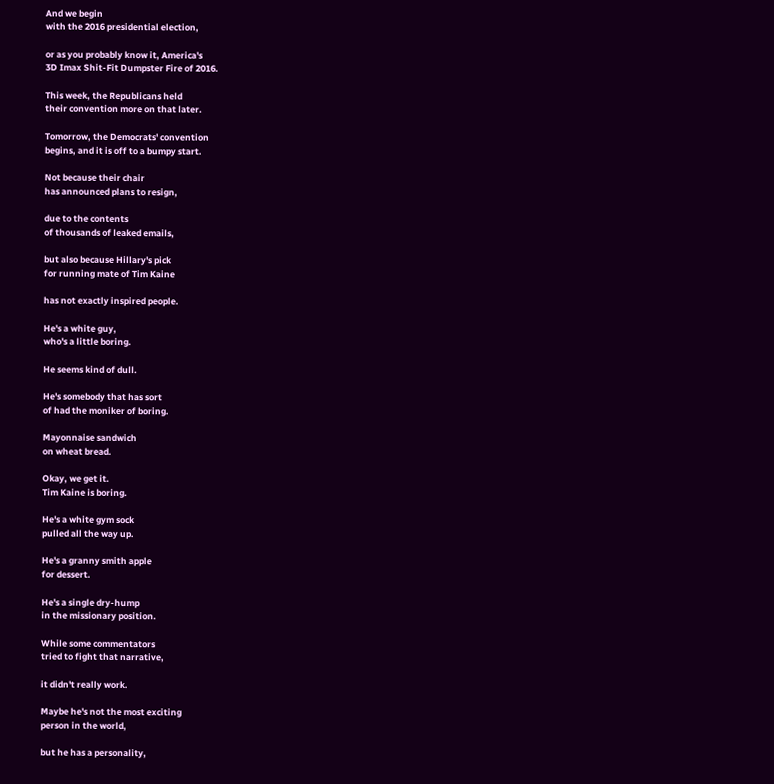And we begin
with the 2016 presidential election,

or as you probably know it, America's
3D Imax Shit-Fit Dumpster Fire of 2016.

This week, the Republicans held
their convention more on that later.

Tomorrow, the Democrats' convention
begins, and it is off to a bumpy start.

Not because their chair
has announced plans to resign,

due to the contents
of thousands of leaked emails,

but also because Hillary's pick
for running mate of Tim Kaine

has not exactly inspired people.

He's a white guy,
who's a little boring.

He seems kind of dull.

He's somebody that has sort
of had the moniker of boring.

Mayonnaise sandwich
on wheat bread.

Okay, we get it.
Tim Kaine is boring.

He's a white gym sock
pulled all the way up.

He's a granny smith apple
for dessert.

He's a single dry-hump
in the missionary position.

While some commentators
tried to fight that narrative,

it didn't really work.

Maybe he's not the most exciting
person in the world,

but he has a personality,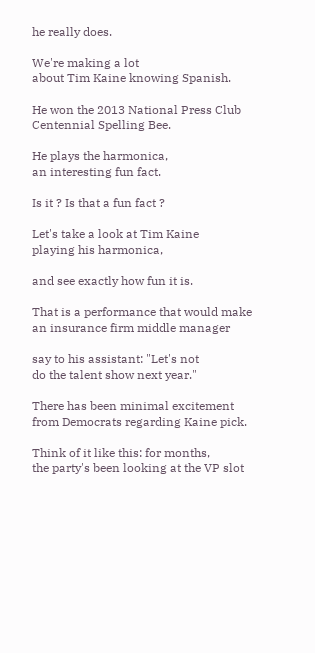he really does.

We're making a lot
about Tim Kaine knowing Spanish.

He won the 2013 National Press Club
Centennial Spelling Bee.

He plays the harmonica,
an interesting fun fact.

Is it ? Is that a fun fact ?

Let's take a look at Tim Kaine
playing his harmonica,

and see exactly how fun it is.

That is a performance that would make
an insurance firm middle manager

say to his assistant: "Let's not
do the talent show next year."

There has been minimal excitement
from Democrats regarding Kaine pick.

Think of it like this: for months,
the party's been looking at the VP slot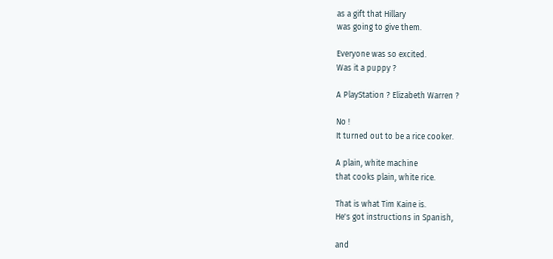as a gift that Hillary
was going to give them.

Everyone was so excited.
Was it a puppy ?

A PlayStation ? Elizabeth Warren ?

No !
It turned out to be a rice cooker.

A plain, white machine
that cooks plain, white rice.

That is what Tim Kaine is.
He's got instructions in Spanish,

and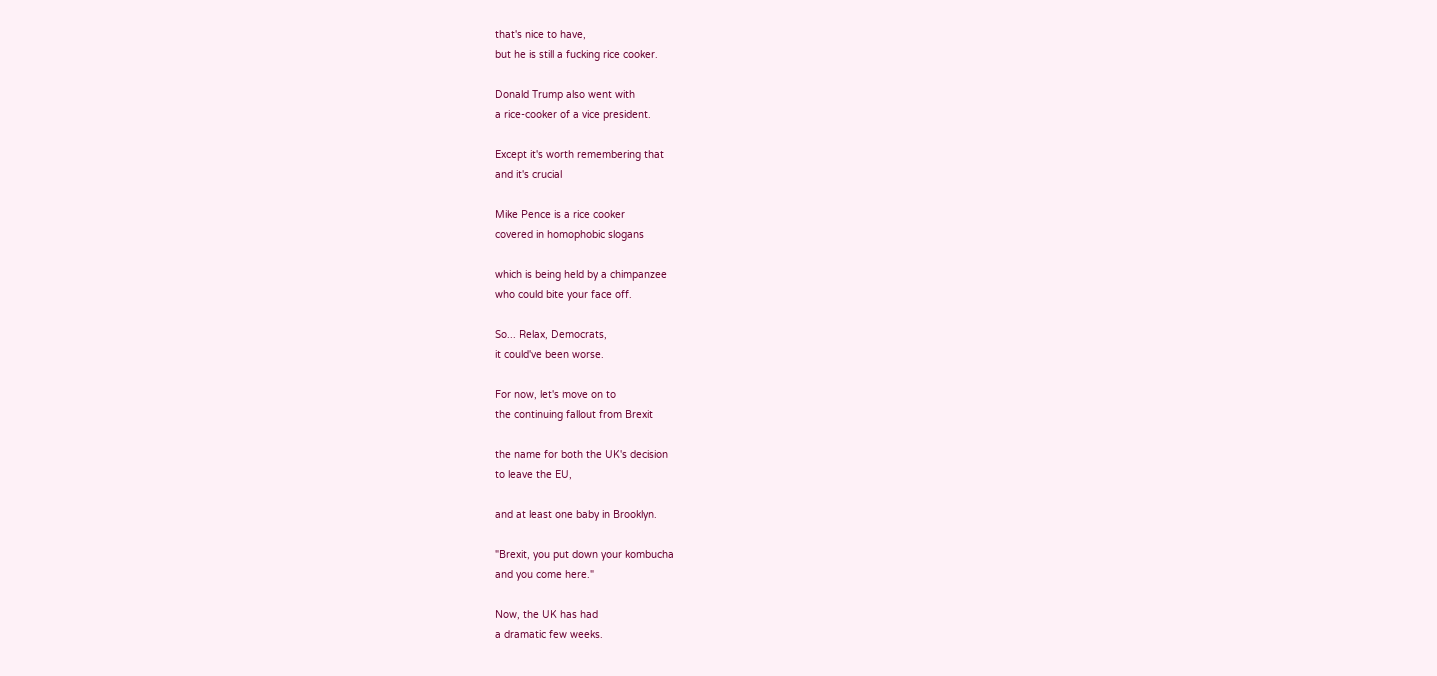that's nice to have,
but he is still a fucking rice cooker.

Donald Trump also went with
a rice-cooker of a vice president.

Except it's worth remembering that
and it's crucial

Mike Pence is a rice cooker
covered in homophobic slogans

which is being held by a chimpanzee
who could bite your face off.

So... Relax, Democrats,
it could've been worse.

For now, let's move on to
the continuing fallout from Brexit

the name for both the UK's decision
to leave the EU,

and at least one baby in Brooklyn.

"Brexit, you put down your kombucha
and you come here."

Now, the UK has had
a dramatic few weeks.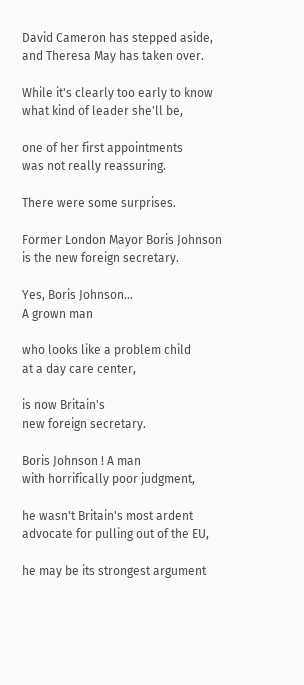David Cameron has stepped aside,
and Theresa May has taken over.

While it's clearly too early to know
what kind of leader she'll be,

one of her first appointments
was not really reassuring.

There were some surprises.

Former London Mayor Boris Johnson
is the new foreign secretary.

Yes, Boris Johnson...
A grown man

who looks like a problem child
at a day care center,

is now Britain's
new foreign secretary.

Boris Johnson ! A man
with horrifically poor judgment,

he wasn't Britain's most ardent
advocate for pulling out of the EU,

he may be its strongest argument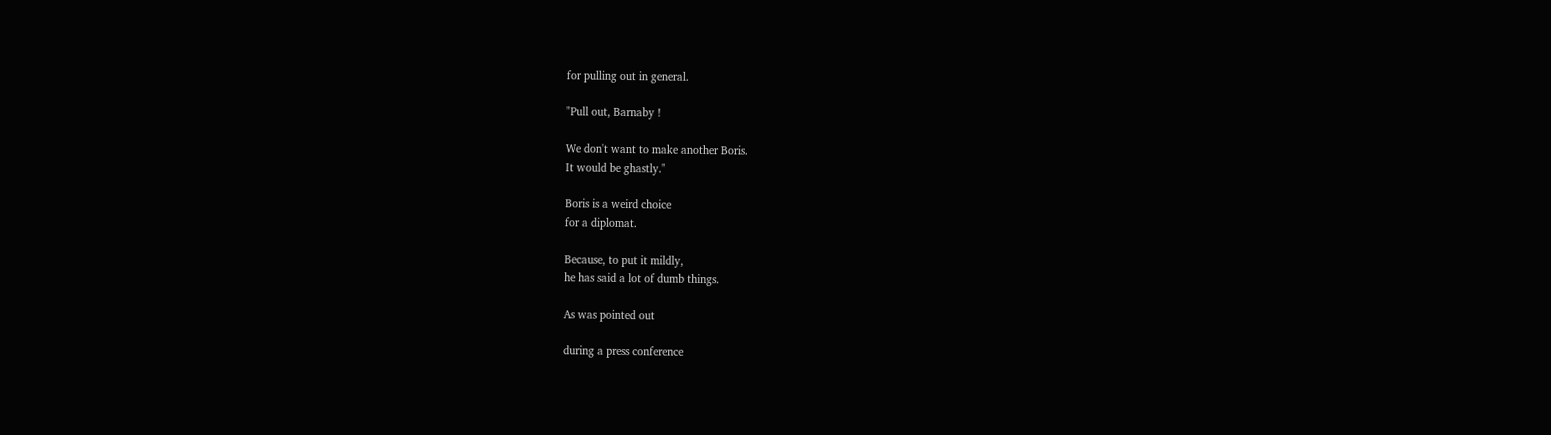for pulling out in general.

"Pull out, Barnaby !

We don't want to make another Boris.
It would be ghastly."

Boris is a weird choice
for a diplomat.

Because, to put it mildly,
he has said a lot of dumb things.

As was pointed out

during a press conference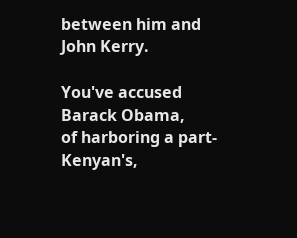between him and John Kerry.

You've accused Barack Obama,
of harboring a part-Kenyan's,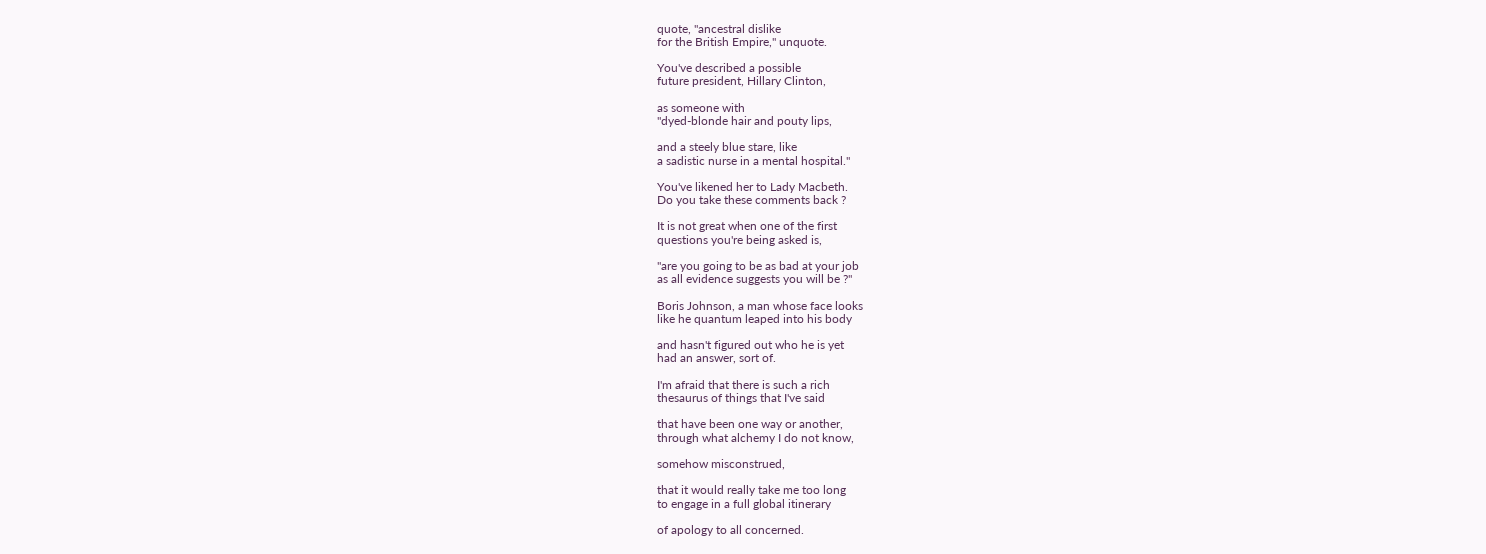quote, "ancestral dislike
for the British Empire," unquote.

You've described a possible
future president, Hillary Clinton,

as someone with
"dyed-blonde hair and pouty lips,

and a steely blue stare, like
a sadistic nurse in a mental hospital."

You've likened her to Lady Macbeth.
Do you take these comments back ?

It is not great when one of the first
questions you're being asked is,

"are you going to be as bad at your job
as all evidence suggests you will be ?"

Boris Johnson, a man whose face looks
like he quantum leaped into his body

and hasn't figured out who he is yet
had an answer, sort of.

I'm afraid that there is such a rich
thesaurus of things that I've said

that have been one way or another,
through what alchemy I do not know,

somehow misconstrued,

that it would really take me too long
to engage in a full global itinerary

of apology to all concerned.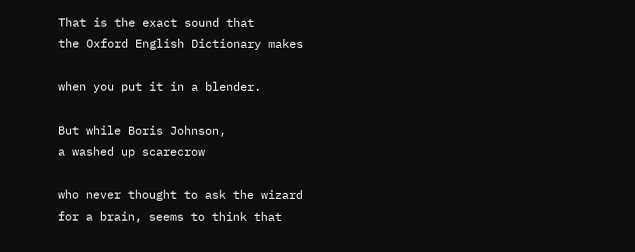That is the exact sound that
the Oxford English Dictionary makes

when you put it in a blender.

But while Boris Johnson,
a washed up scarecrow

who never thought to ask the wizard
for a brain, seems to think that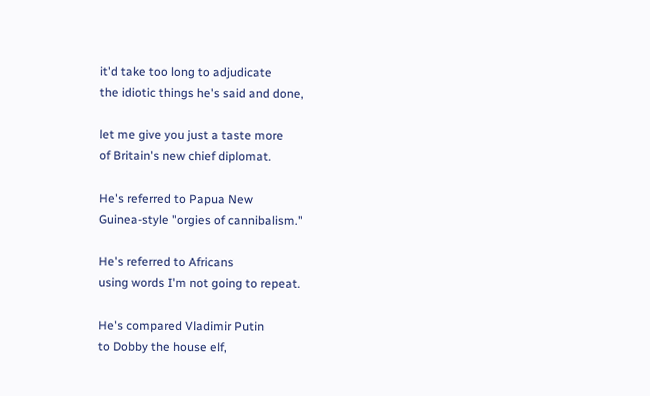it'd take too long to adjudicate
the idiotic things he's said and done,

let me give you just a taste more
of Britain's new chief diplomat.

He's referred to Papua New
Guinea-style "orgies of cannibalism."

He's referred to Africans
using words I'm not going to repeat.

He's compared Vladimir Putin
to Dobby the house elf,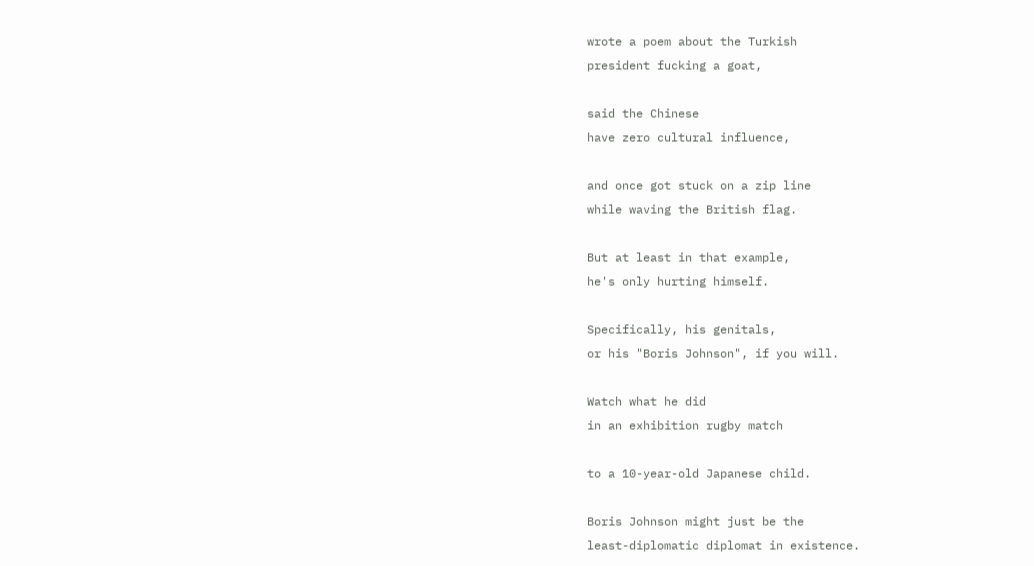wrote a poem about the Turkish
president fucking a goat,

said the Chinese
have zero cultural influence,

and once got stuck on a zip line
while waving the British flag.

But at least in that example,
he's only hurting himself.

Specifically, his genitals,
or his "Boris Johnson", if you will.

Watch what he did
in an exhibition rugby match

to a 10-year-old Japanese child.

Boris Johnson might just be the
least-diplomatic diplomat in existence.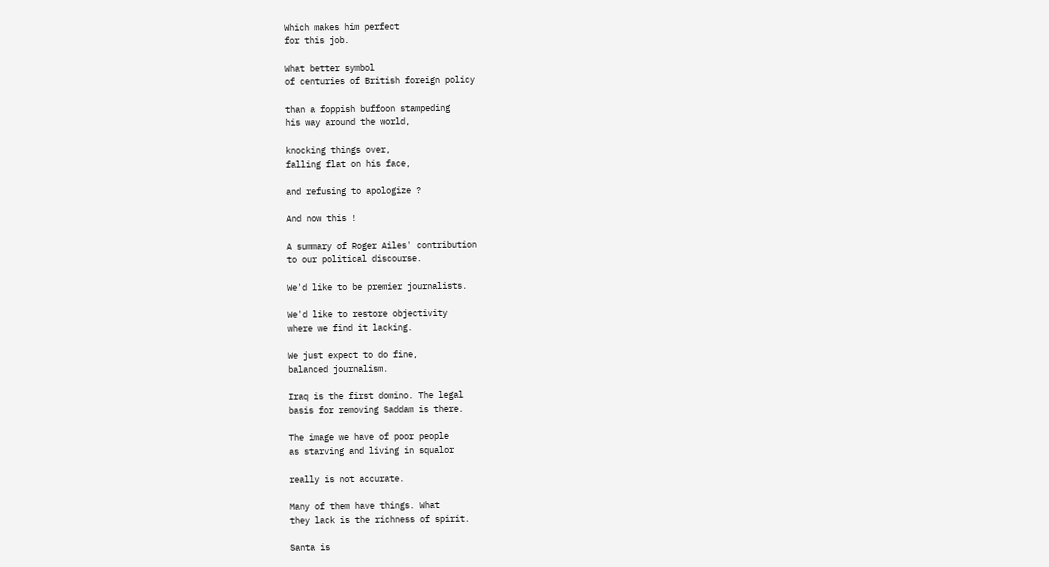Which makes him perfect
for this job.

What better symbol
of centuries of British foreign policy

than a foppish buffoon stampeding
his way around the world,

knocking things over,
falling flat on his face,

and refusing to apologize ?

And now this !

A summary of Roger Ailes' contribution
to our political discourse.

We'd like to be premier journalists.

We'd like to restore objectivity
where we find it lacking.

We just expect to do fine,
balanced journalism.

Iraq is the first domino. The legal
basis for removing Saddam is there.

The image we have of poor people
as starving and living in squalor

really is not accurate.

Many of them have things. What
they lack is the richness of spirit.

Santa is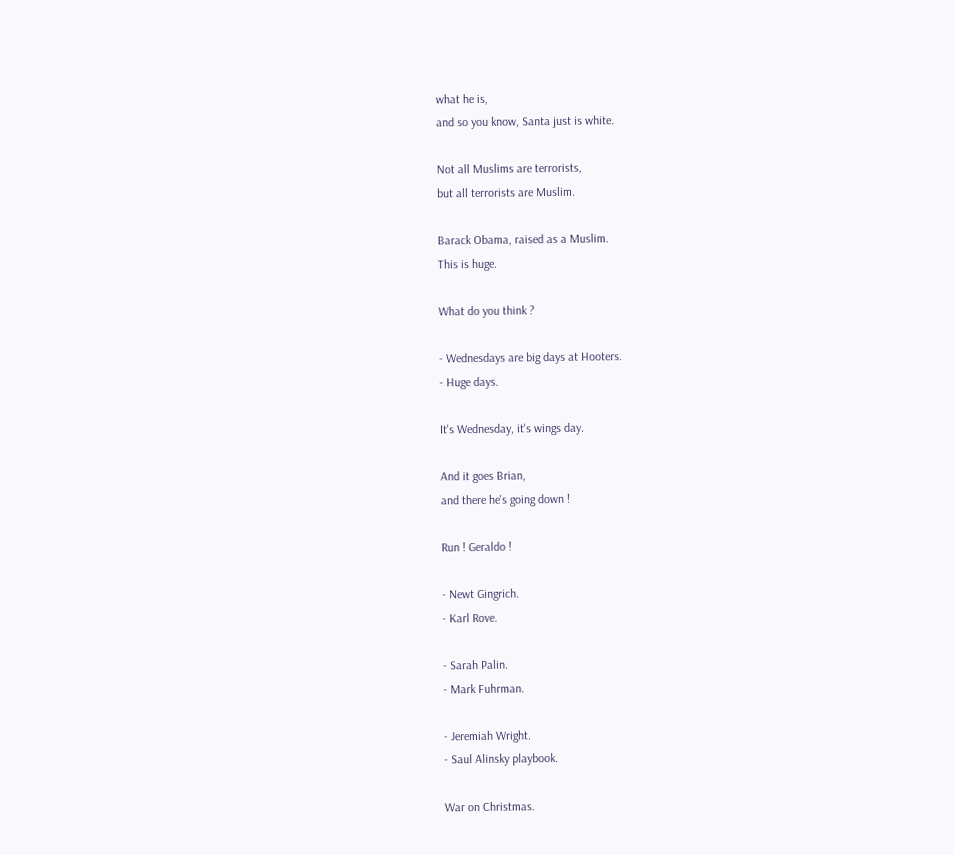what he is,
and so you know, Santa just is white.

Not all Muslims are terrorists,
but all terrorists are Muslim.

Barack Obama, raised as a Muslim.
This is huge.

What do you think ?

- Wednesdays are big days at Hooters.
- Huge days.

It's Wednesday, it's wings day.

And it goes Brian,
and there he's going down !

Run ! Geraldo !

- Newt Gingrich.
- Karl Rove.

- Sarah Palin.
- Mark Fuhrman.

- Jeremiah Wright.
- Saul Alinsky playbook.

War on Christmas.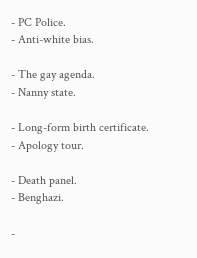- PC Police.
- Anti-white bias.

- The gay agenda.
- Nanny state.

- Long-form birth certificate.
- Apology tour.

- Death panel.
- Benghazi.

-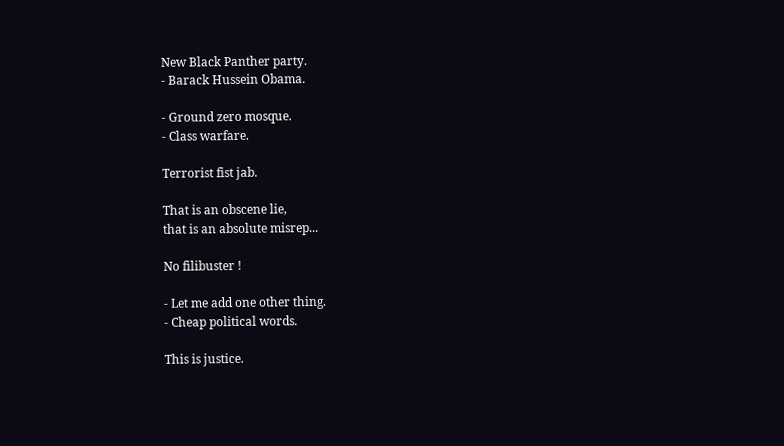New Black Panther party.
- Barack Hussein Obama.

- Ground zero mosque.
- Class warfare.

Terrorist fist jab.

That is an obscene lie,
that is an absolute misrep...

No filibuster !

- Let me add one other thing.
- Cheap political words.

This is justice.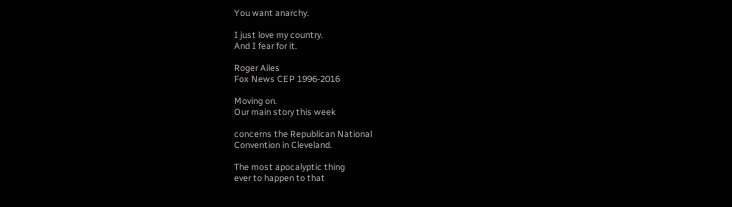You want anarchy.

I just love my country.
And I fear for it.

Roger Ailes
Fox News CEP 1996-2016

Moving on.
Our main story this week

concerns the Republican National
Convention in Cleveland.

The most apocalyptic thing
ever to happen to that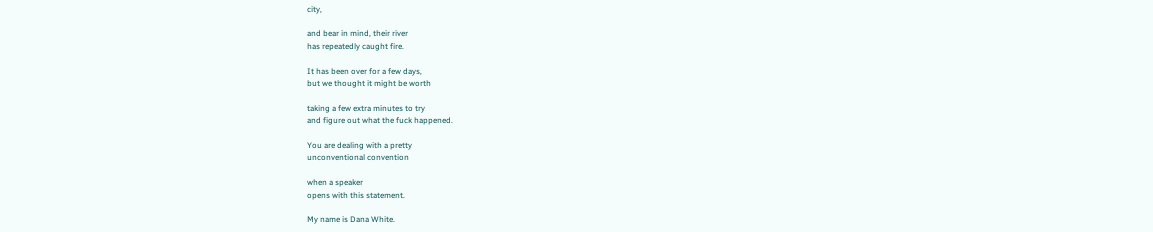city,

and bear in mind, their river
has repeatedly caught fire.

It has been over for a few days,
but we thought it might be worth

taking a few extra minutes to try
and figure out what the fuck happened.

You are dealing with a pretty
unconventional convention

when a speaker
opens with this statement.

My name is Dana White.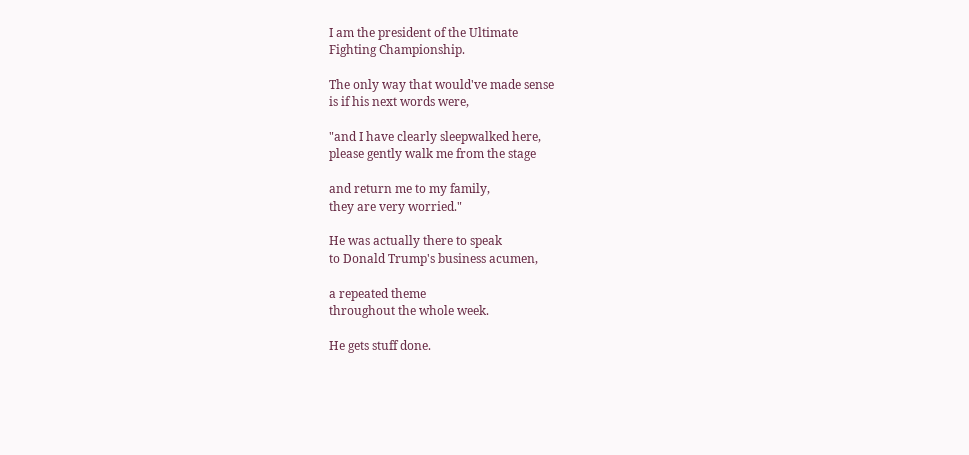I am the president of the Ultimate
Fighting Championship.

The only way that would've made sense
is if his next words were,

"and I have clearly sleepwalked here,
please gently walk me from the stage

and return me to my family,
they are very worried."

He was actually there to speak
to Donald Trump's business acumen,

a repeated theme
throughout the whole week.

He gets stuff done.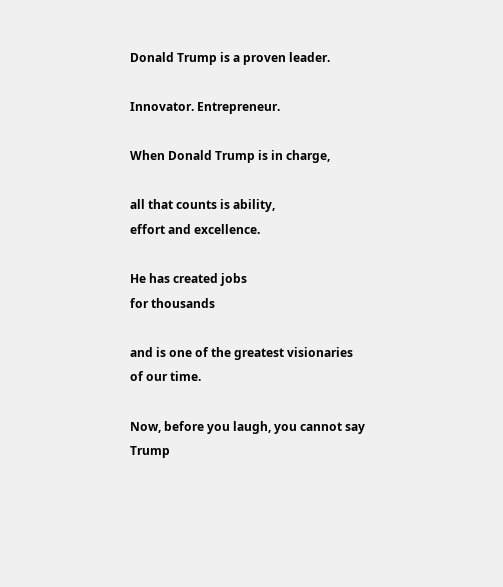Donald Trump is a proven leader.

Innovator. Entrepreneur.

When Donald Trump is in charge,

all that counts is ability,
effort and excellence.

He has created jobs
for thousands

and is one of the greatest visionaries
of our time.

Now, before you laugh, you cannot say
Trump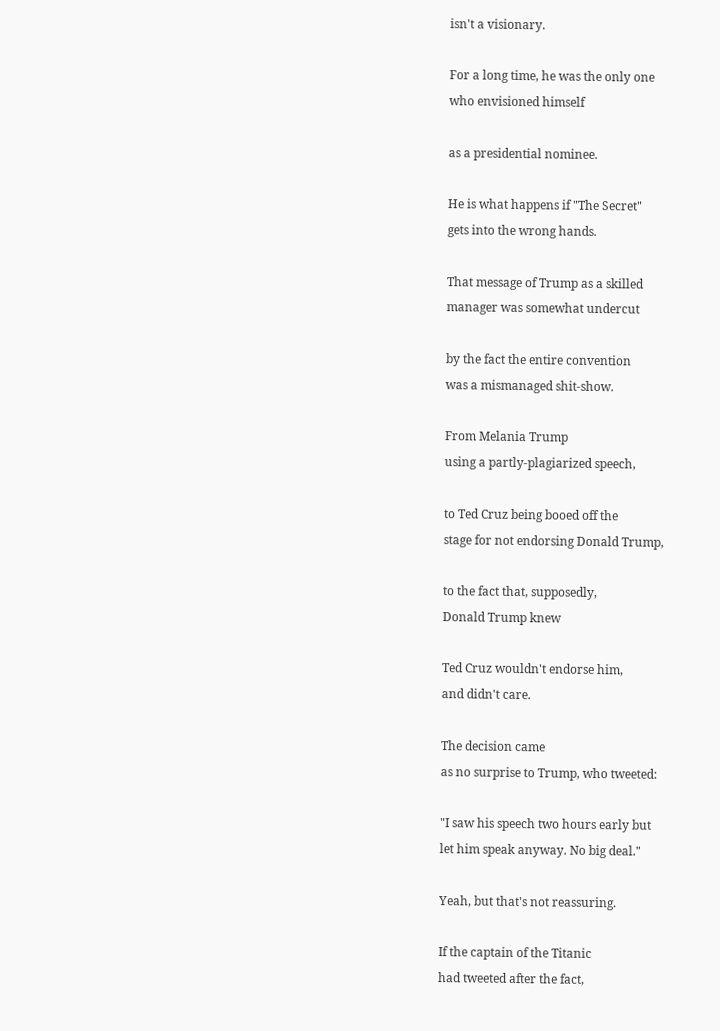isn't a visionary.

For a long time, he was the only one
who envisioned himself

as a presidential nominee.

He is what happens if "The Secret"
gets into the wrong hands.

That message of Trump as a skilled
manager was somewhat undercut

by the fact the entire convention
was a mismanaged shit-show.

From Melania Trump
using a partly-plagiarized speech,

to Ted Cruz being booed off the
stage for not endorsing Donald Trump,

to the fact that, supposedly,
Donald Trump knew

Ted Cruz wouldn't endorse him,
and didn't care.

The decision came
as no surprise to Trump, who tweeted:

"I saw his speech two hours early but
let him speak anyway. No big deal."

Yeah, but that's not reassuring.

If the captain of the Titanic
had tweeted after the fact,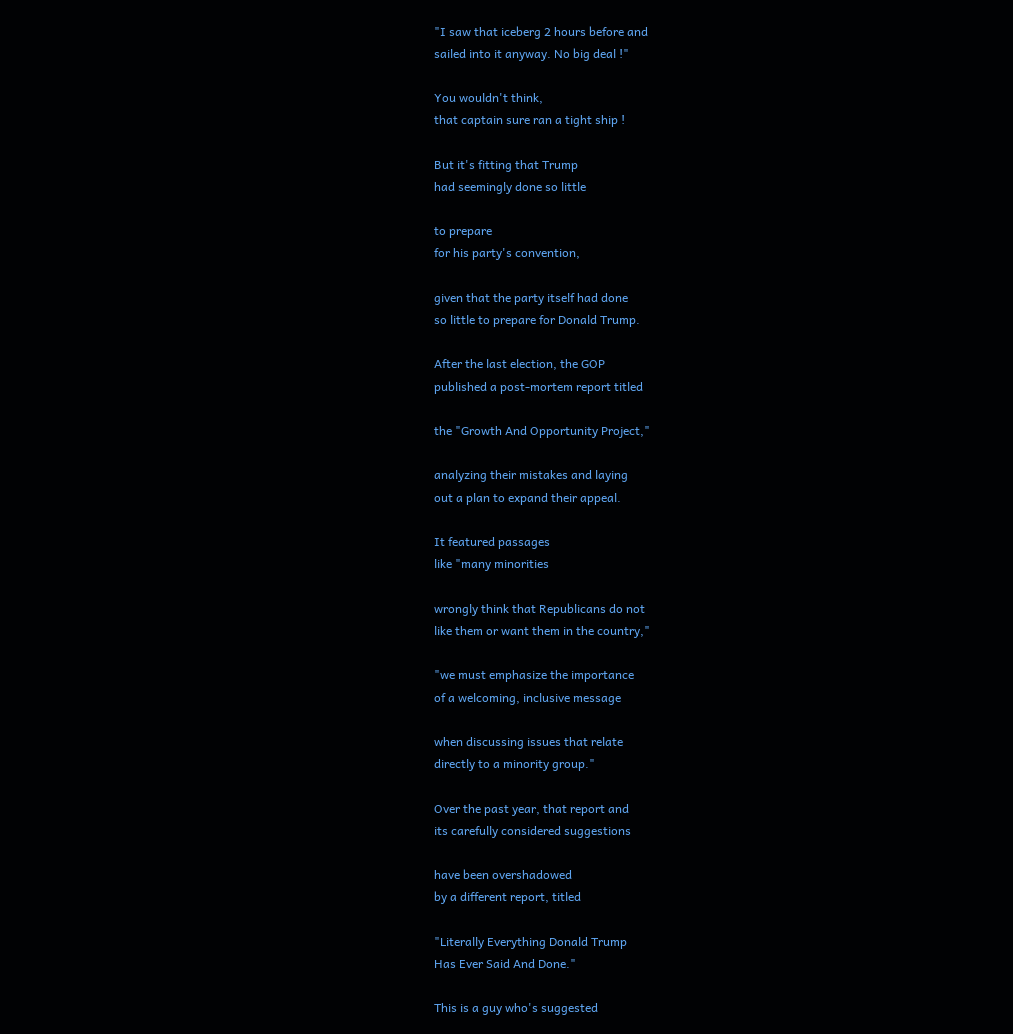"I saw that iceberg 2 hours before and
sailed into it anyway. No big deal !"

You wouldn't think,
that captain sure ran a tight ship !

But it's fitting that Trump
had seemingly done so little

to prepare
for his party's convention,

given that the party itself had done
so little to prepare for Donald Trump.

After the last election, the GOP
published a post-mortem report titled

the "Growth And Opportunity Project,"

analyzing their mistakes and laying
out a plan to expand their appeal.

It featured passages
like "many minorities

wrongly think that Republicans do not
like them or want them in the country,"

"we must emphasize the importance
of a welcoming, inclusive message

when discussing issues that relate
directly to a minority group."

Over the past year, that report and
its carefully considered suggestions

have been overshadowed
by a different report, titled

"Literally Everything Donald Trump
Has Ever Said And Done."

This is a guy who's suggested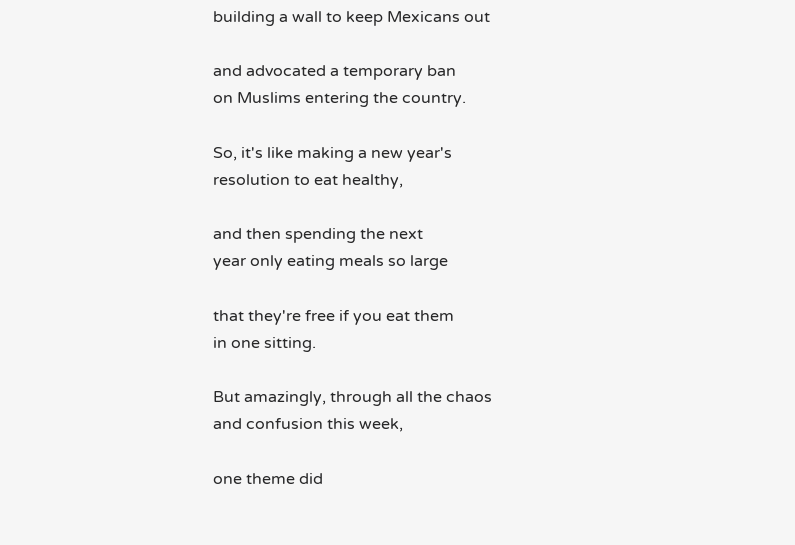building a wall to keep Mexicans out

and advocated a temporary ban
on Muslims entering the country.

So, it's like making a new year's
resolution to eat healthy,

and then spending the next
year only eating meals so large

that they're free if you eat them
in one sitting.

But amazingly, through all the chaos
and confusion this week,

one theme did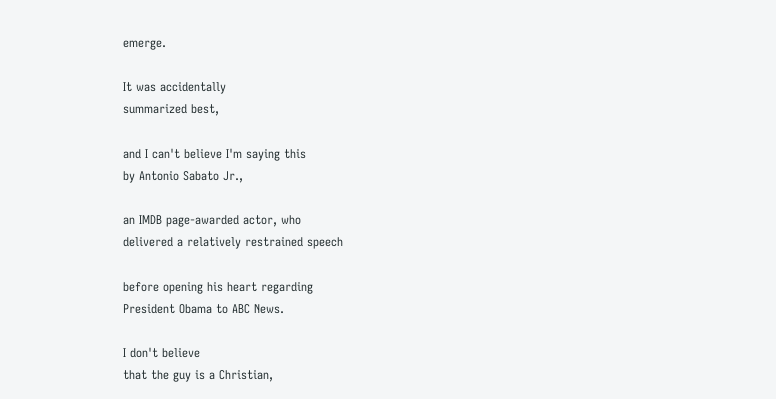emerge.

It was accidentally
summarized best,

and I can't believe I'm saying this
by Antonio Sabato Jr.,

an IMDB page-awarded actor, who
delivered a relatively restrained speech

before opening his heart regarding
President Obama to ABC News.

I don't believe
that the guy is a Christian,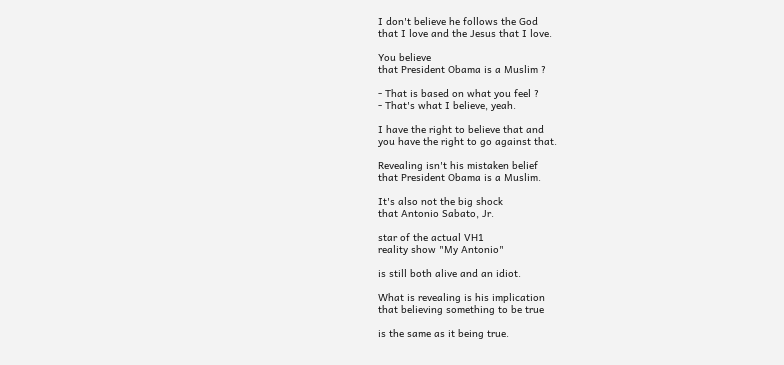I don't believe he follows the God
that I love and the Jesus that I love.

You believe
that President Obama is a Muslim ?

- That is based on what you feel ?
- That's what I believe, yeah.

I have the right to believe that and
you have the right to go against that.

Revealing isn't his mistaken belief
that President Obama is a Muslim.

It's also not the big shock
that Antonio Sabato, Jr.

star of the actual VH1
reality show "My Antonio"

is still both alive and an idiot.

What is revealing is his implication
that believing something to be true

is the same as it being true.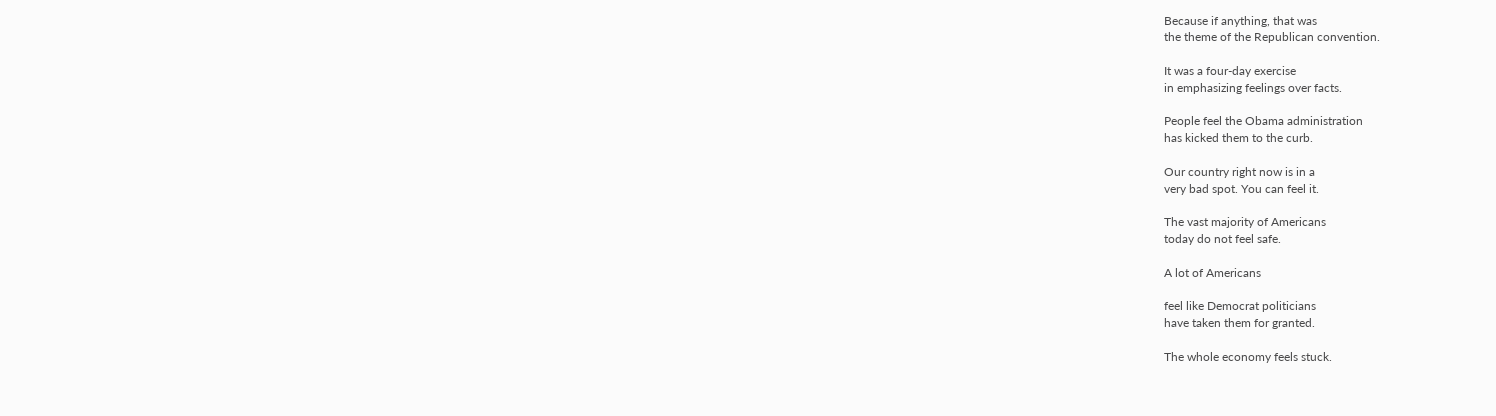Because if anything, that was
the theme of the Republican convention.

It was a four-day exercise
in emphasizing feelings over facts.

People feel the Obama administration
has kicked them to the curb.

Our country right now is in a
very bad spot. You can feel it.

The vast majority of Americans
today do not feel safe.

A lot of Americans

feel like Democrat politicians
have taken them for granted.

The whole economy feels stuck.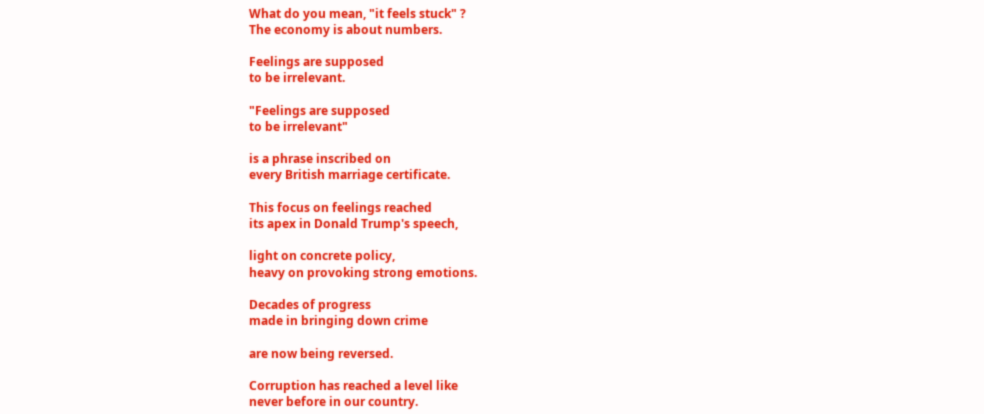What do you mean, "it feels stuck" ?
The economy is about numbers.

Feelings are supposed
to be irrelevant.

"Feelings are supposed
to be irrelevant"

is a phrase inscribed on
every British marriage certificate.

This focus on feelings reached
its apex in Donald Trump's speech,

light on concrete policy,
heavy on provoking strong emotions.

Decades of progress
made in bringing down crime

are now being reversed.

Corruption has reached a level like
never before in our country.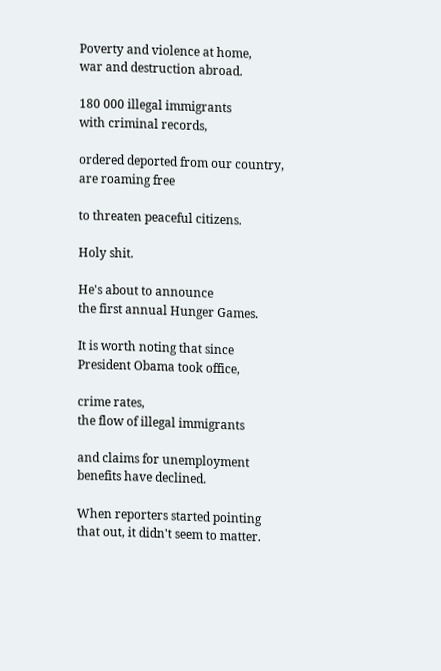Poverty and violence at home,
war and destruction abroad.

180 000 illegal immigrants
with criminal records,

ordered deported from our country,
are roaming free

to threaten peaceful citizens.

Holy shit.

He's about to announce
the first annual Hunger Games.

It is worth noting that since
President Obama took office,

crime rates,
the flow of illegal immigrants

and claims for unemployment
benefits have declined.

When reporters started pointing
that out, it didn't seem to matter.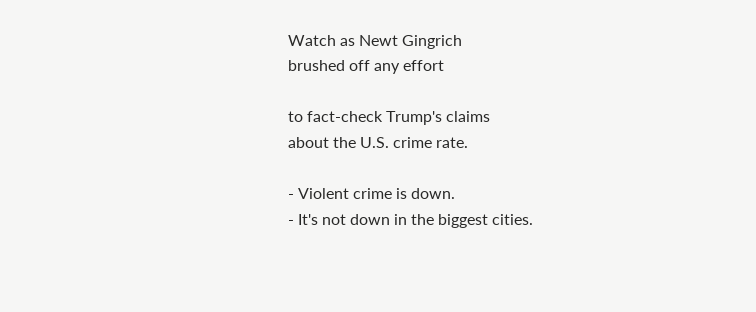Watch as Newt Gingrich
brushed off any effort

to fact-check Trump's claims
about the U.S. crime rate.

- Violent crime is down.
- It's not down in the biggest cities.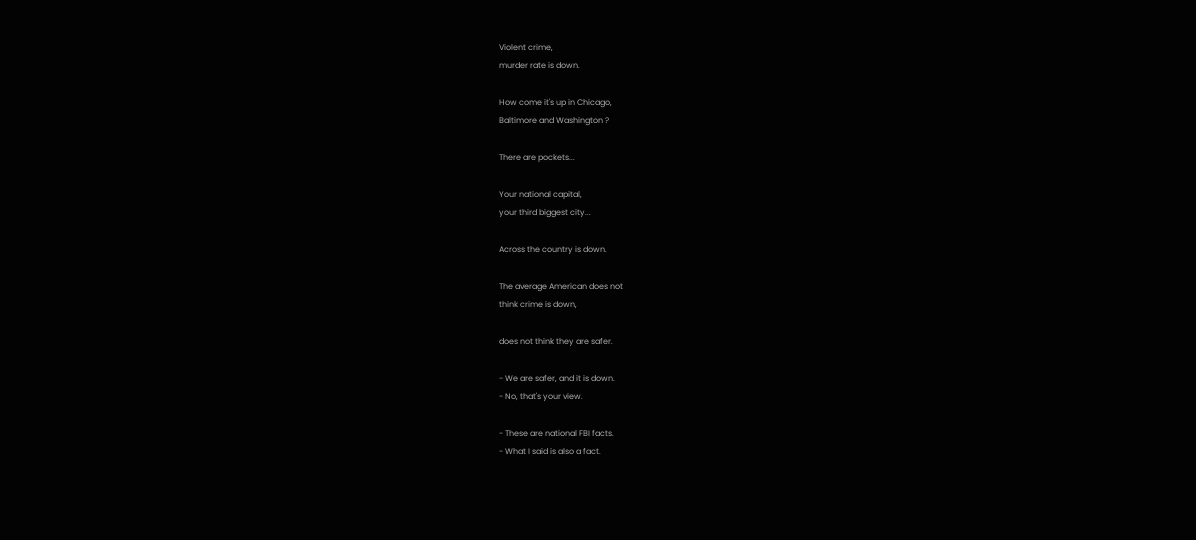Violent crime,
murder rate is down.

How come it's up in Chicago,
Baltimore and Washington ?

There are pockets...

Your national capital,
your third biggest city...

Across the country is down.

The average American does not
think crime is down,

does not think they are safer.

- We are safer, and it is down.
- No, that's your view.

- These are national FBI facts.
- What I said is also a fact.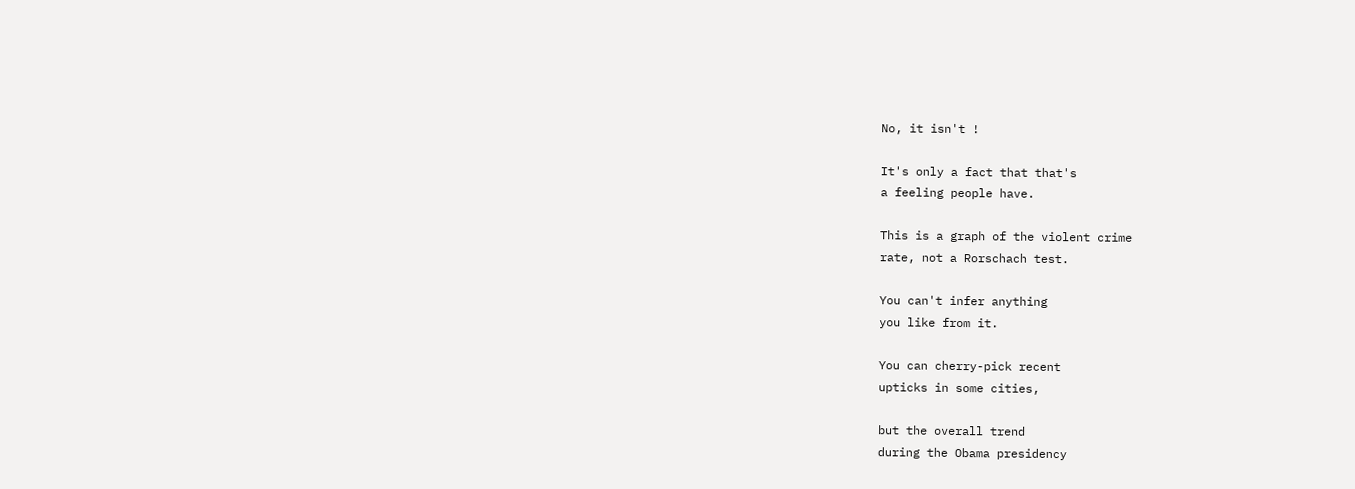No, it isn't !

It's only a fact that that's
a feeling people have.

This is a graph of the violent crime
rate, not a Rorschach test.

You can't infer anything
you like from it.

You can cherry-pick recent
upticks in some cities,

but the overall trend
during the Obama presidency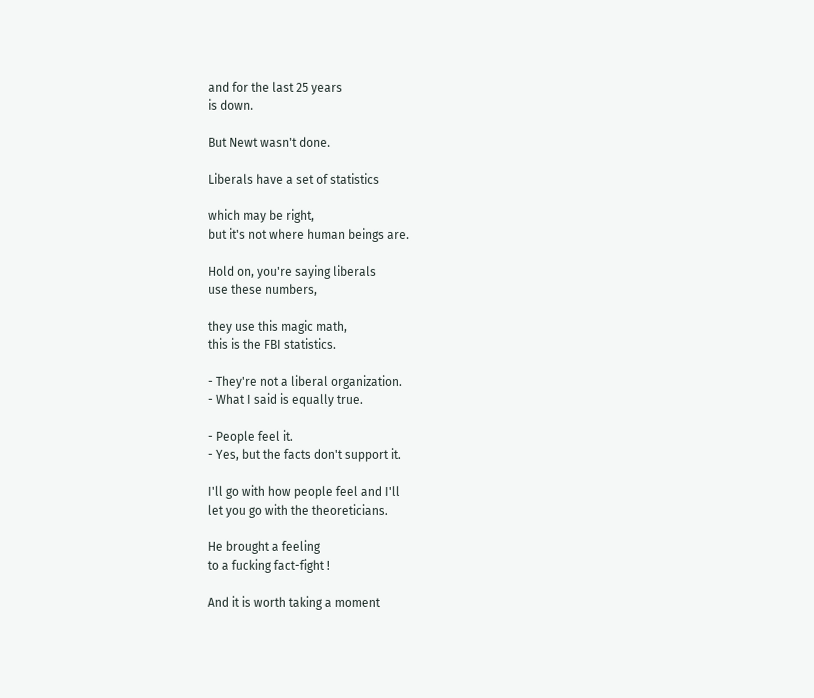and for the last 25 years
is down.

But Newt wasn't done.

Liberals have a set of statistics

which may be right,
but it's not where human beings are.

Hold on, you're saying liberals
use these numbers,

they use this magic math,
this is the FBI statistics.

- They're not a liberal organization.
- What I said is equally true.

- People feel it.
- Yes, but the facts don't support it.

I'll go with how people feel and I'll
let you go with the theoreticians.

He brought a feeling
to a fucking fact-fight !

And it is worth taking a moment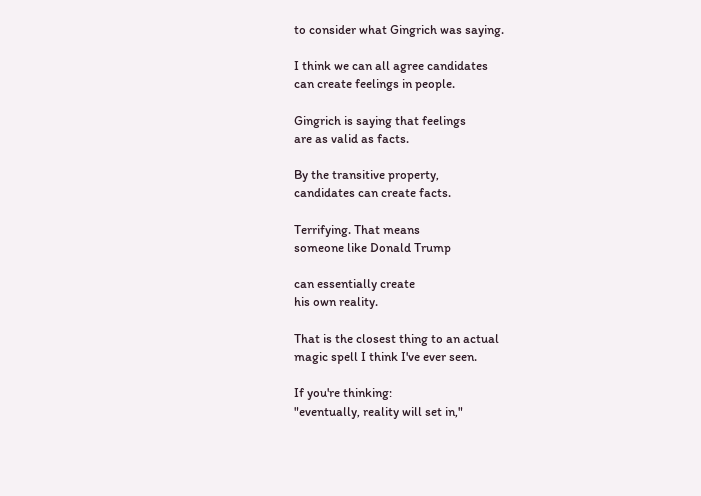to consider what Gingrich was saying.

I think we can all agree candidates
can create feelings in people.

Gingrich is saying that feelings
are as valid as facts.

By the transitive property,
candidates can create facts.

Terrifying. That means
someone like Donald Trump

can essentially create
his own reality.

That is the closest thing to an actual
magic spell I think I've ever seen.

If you're thinking:
"eventually, reality will set in,"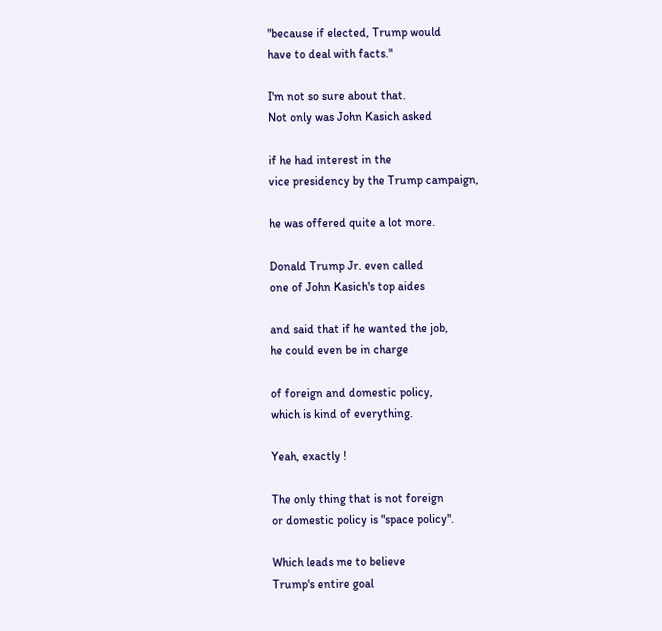"because if elected, Trump would
have to deal with facts."

I'm not so sure about that.
Not only was John Kasich asked

if he had interest in the
vice presidency by the Trump campaign,

he was offered quite a lot more.

Donald Trump Jr. even called
one of John Kasich's top aides

and said that if he wanted the job,
he could even be in charge

of foreign and domestic policy,
which is kind of everything.

Yeah, exactly !

The only thing that is not foreign
or domestic policy is "space policy".

Which leads me to believe
Trump's entire goal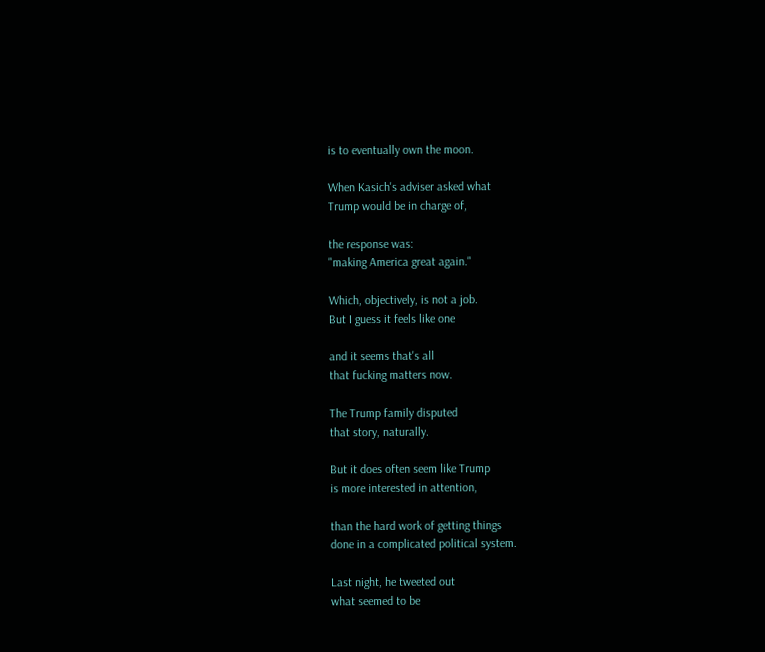is to eventually own the moon.

When Kasich's adviser asked what
Trump would be in charge of,

the response was:
"making America great again."

Which, objectively, is not a job.
But I guess it feels like one

and it seems that's all
that fucking matters now.

The Trump family disputed
that story, naturally.

But it does often seem like Trump
is more interested in attention,

than the hard work of getting things
done in a complicated political system.

Last night, he tweeted out
what seemed to be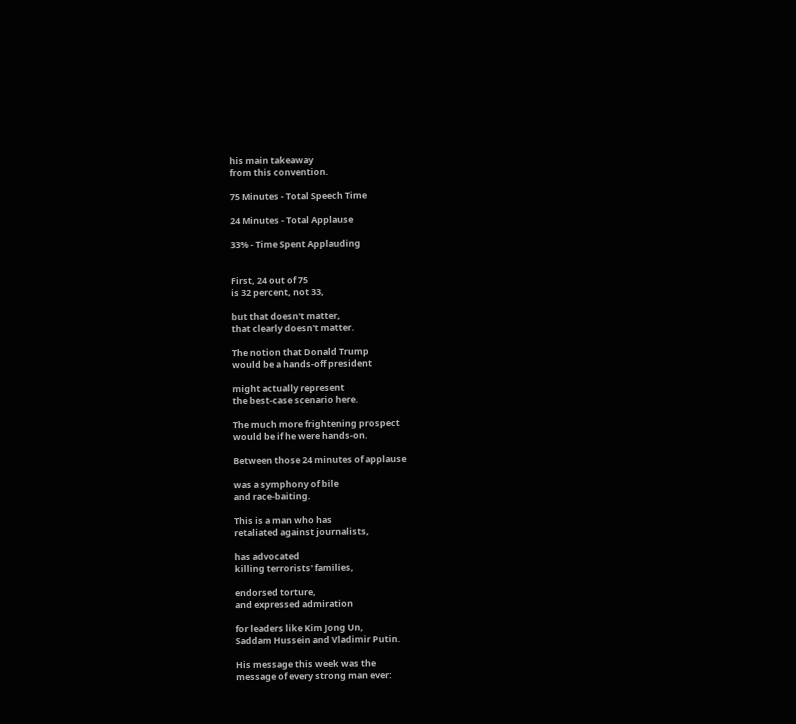his main takeaway
from this convention.

75 Minutes - Total Speech Time

24 Minutes - Total Applause

33% - Time Spent Applauding


First, 24 out of 75
is 32 percent, not 33,

but that doesn't matter,
that clearly doesn't matter.

The notion that Donald Trump
would be a hands-off president

might actually represent
the best-case scenario here.

The much more frightening prospect
would be if he were hands-on.

Between those 24 minutes of applause

was a symphony of bile
and race-baiting.

This is a man who has
retaliated against journalists,

has advocated
killing terrorists' families,

endorsed torture,
and expressed admiration

for leaders like Kim Jong Un,
Saddam Hussein and Vladimir Putin.

His message this week was the
message of every strong man ever: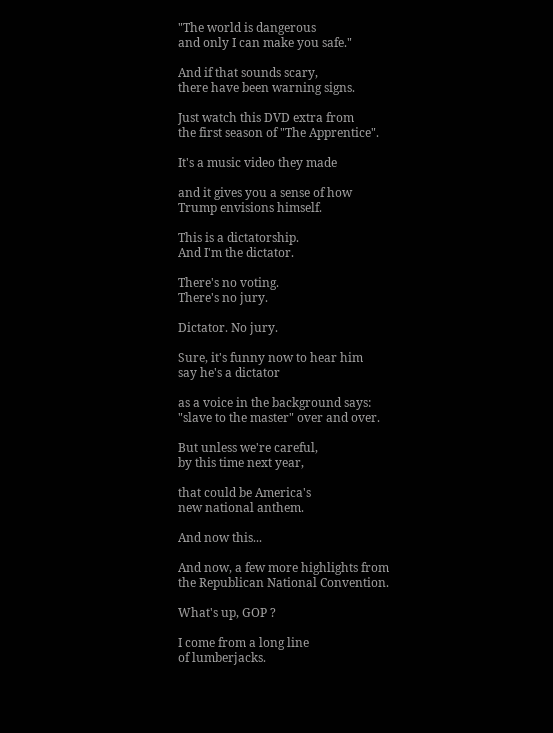"The world is dangerous
and only I can make you safe."

And if that sounds scary,
there have been warning signs.

Just watch this DVD extra from
the first season of "The Apprentice".

It's a music video they made

and it gives you a sense of how
Trump envisions himself.

This is a dictatorship.
And I'm the dictator.

There's no voting.
There's no jury.

Dictator. No jury.

Sure, it's funny now to hear him
say he's a dictator

as a voice in the background says:
"slave to the master" over and over.

But unless we're careful,
by this time next year,

that could be America's
new national anthem.

And now this...

And now, a few more highlights from
the Republican National Convention.

What's up, GOP ?

I come from a long line
of lumberjacks.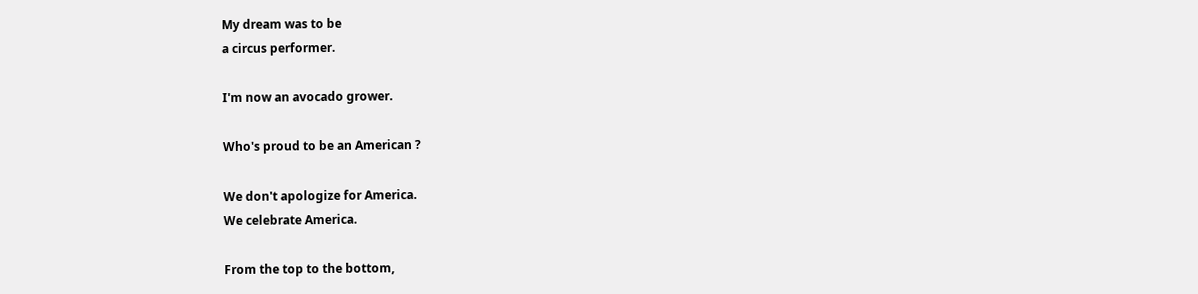My dream was to be
a circus performer.

I'm now an avocado grower.

Who's proud to be an American ?

We don't apologize for America.
We celebrate America.

From the top to the bottom,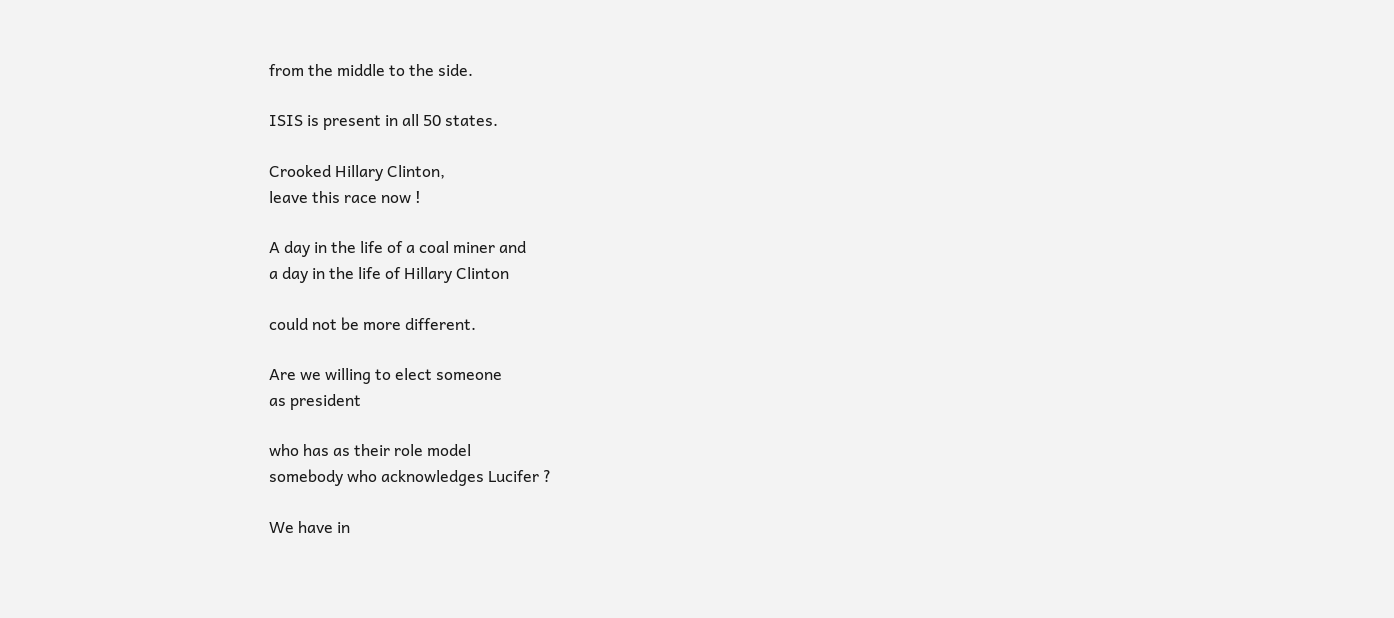from the middle to the side.

ISIS is present in all 50 states.

Crooked Hillary Clinton,
leave this race now !

A day in the life of a coal miner and
a day in the life of Hillary Clinton

could not be more different.

Are we willing to elect someone
as president

who has as their role model
somebody who acknowledges Lucifer ?

We have in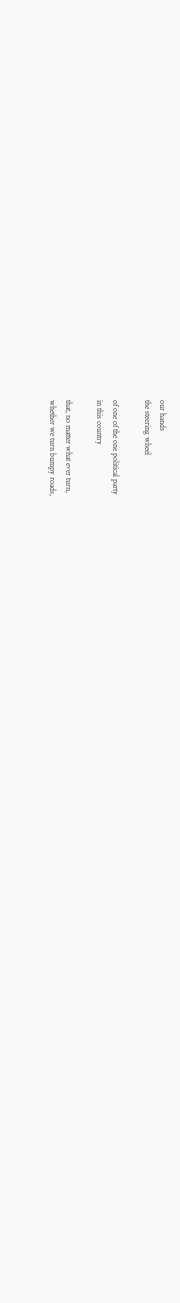our hands
the steering wheel

of one of the one political party
in this country

that, no matter what ever turn,
whether we turn bumpy roads,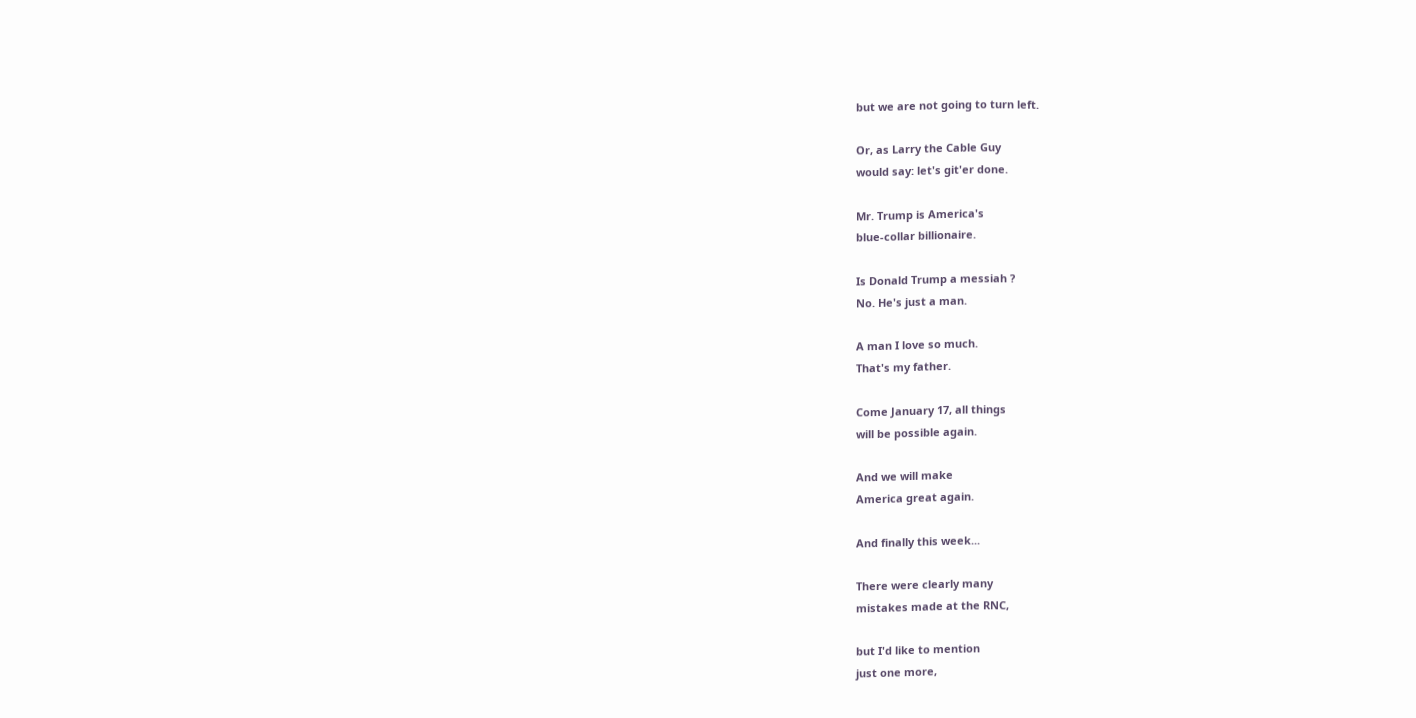but we are not going to turn left.

Or, as Larry the Cable Guy
would say: let's git'er done.

Mr. Trump is America's
blue-collar billionaire.

Is Donald Trump a messiah ?
No. He's just a man.

A man I love so much.
That's my father.

Come January 17, all things
will be possible again.

And we will make
America great again.

And finally this week...

There were clearly many
mistakes made at the RNC,

but I'd like to mention
just one more,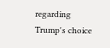regarding Trump's choice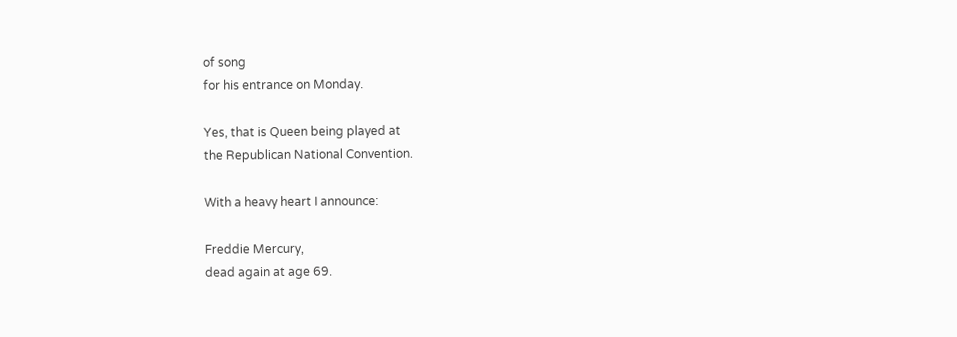of song
for his entrance on Monday.

Yes, that is Queen being played at
the Republican National Convention.

With a heavy heart I announce:

Freddie Mercury,
dead again at age 69.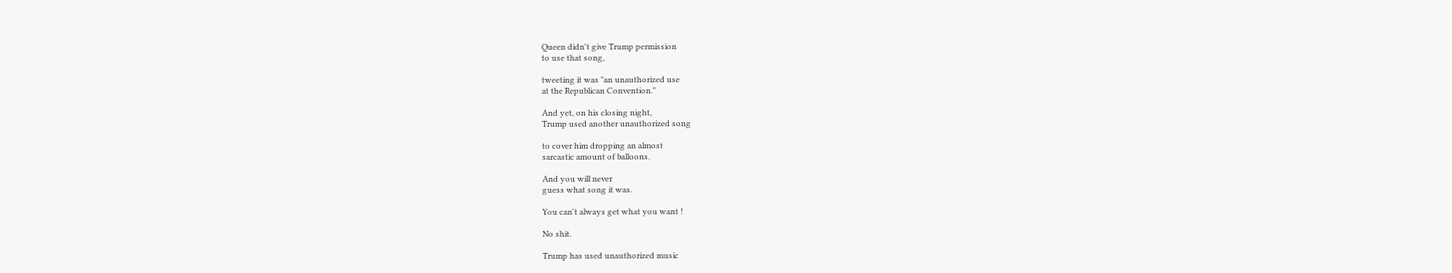Queen didn't give Trump permission
to use that song,

tweeting it was "an unauthorized use
at the Republican Convention."

And yet, on his closing night,
Trump used another unauthorized song

to cover him dropping an almost
sarcastic amount of balloons.

And you will never
guess what song it was.

You can't always get what you want !

No shit.

Trump has used unauthorized music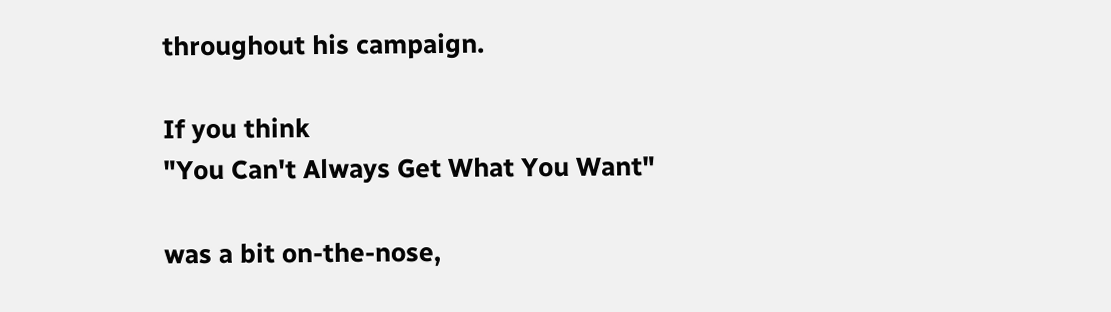throughout his campaign.

If you think
"You Can't Always Get What You Want"

was a bit on-the-nose,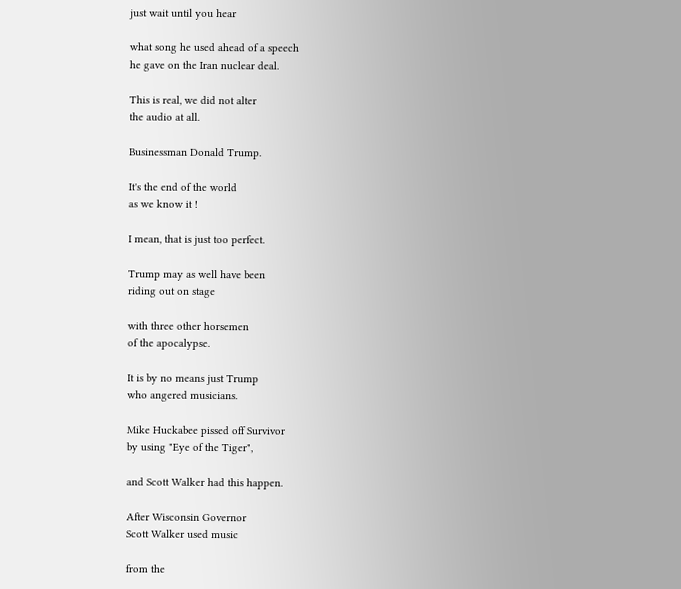just wait until you hear

what song he used ahead of a speech
he gave on the Iran nuclear deal.

This is real, we did not alter
the audio at all.

Businessman Donald Trump.

It's the end of the world
as we know it !

I mean, that is just too perfect.

Trump may as well have been
riding out on stage

with three other horsemen
of the apocalypse.

It is by no means just Trump
who angered musicians.

Mike Huckabee pissed off Survivor
by using "Eye of the Tiger",

and Scott Walker had this happen.

After Wisconsin Governor
Scott Walker used music

from the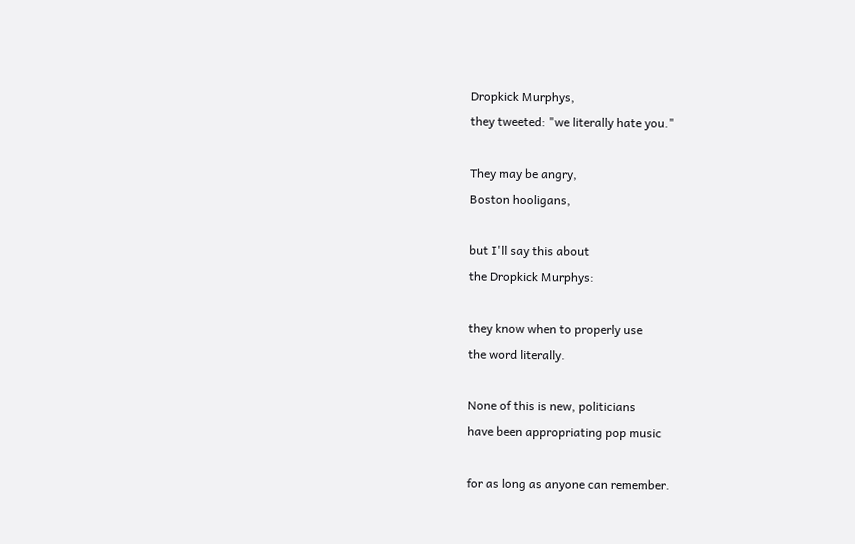Dropkick Murphys,
they tweeted: "we literally hate you."

They may be angry,
Boston hooligans,

but I'll say this about
the Dropkick Murphys:

they know when to properly use
the word literally.

None of this is new, politicians
have been appropriating pop music

for as long as anyone can remember.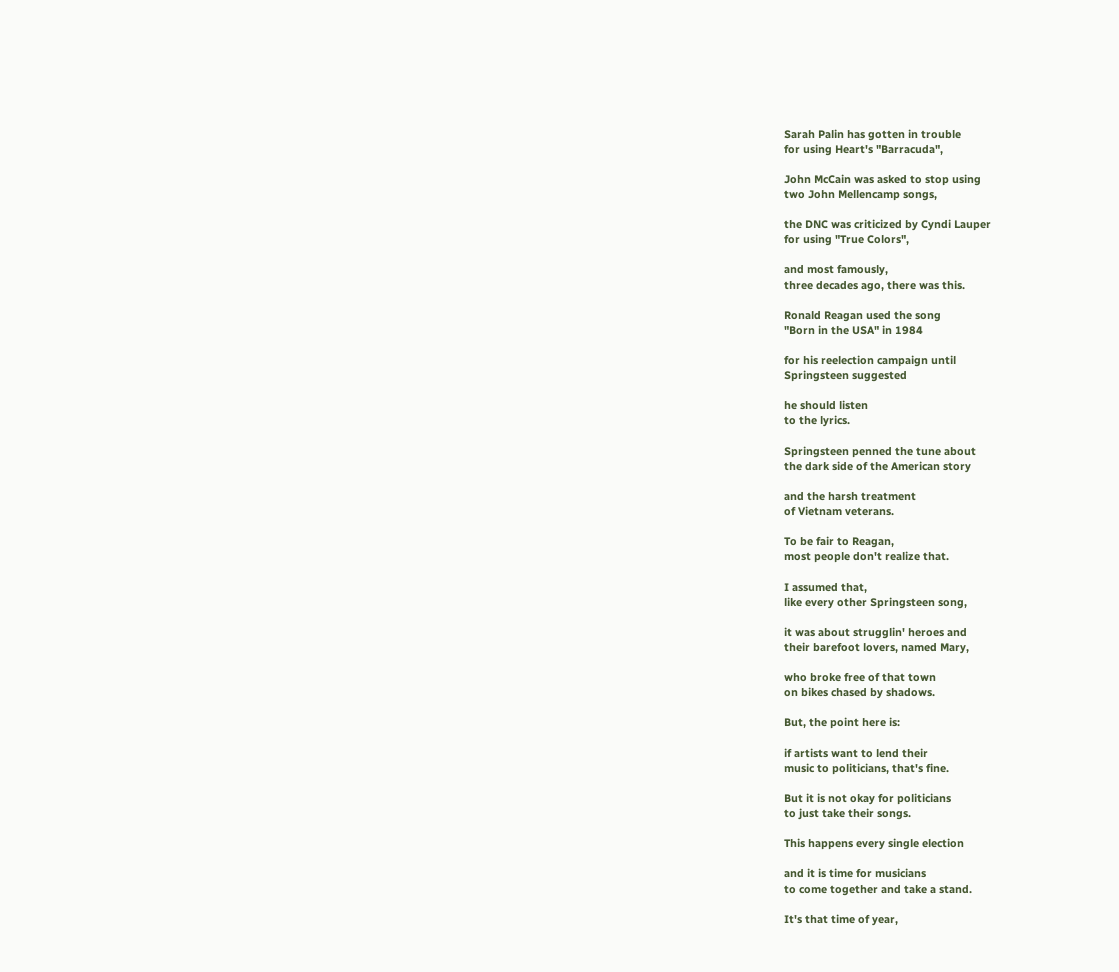Sarah Palin has gotten in trouble
for using Heart's "Barracuda",

John McCain was asked to stop using
two John Mellencamp songs,

the DNC was criticized by Cyndi Lauper
for using "True Colors",

and most famously,
three decades ago, there was this.

Ronald Reagan used the song
"Born in the USA" in 1984

for his reelection campaign until
Springsteen suggested

he should listen
to the lyrics.

Springsteen penned the tune about
the dark side of the American story

and the harsh treatment
of Vietnam veterans.

To be fair to Reagan,
most people don't realize that.

I assumed that,
like every other Springsteen song,

it was about strugglin' heroes and
their barefoot lovers, named Mary,

who broke free of that town
on bikes chased by shadows.

But, the point here is:

if artists want to lend their
music to politicians, that's fine.

But it is not okay for politicians
to just take their songs.

This happens every single election

and it is time for musicians
to come together and take a stand.

It's that time of year,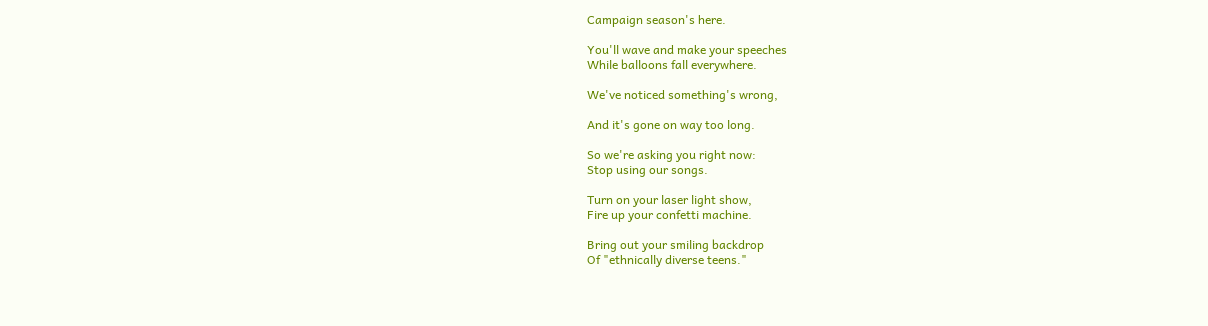Campaign season's here.

You'll wave and make your speeches
While balloons fall everywhere.

We've noticed something's wrong,

And it's gone on way too long.

So we're asking you right now:
Stop using our songs.

Turn on your laser light show,
Fire up your confetti machine.

Bring out your smiling backdrop
Of "ethnically diverse teens."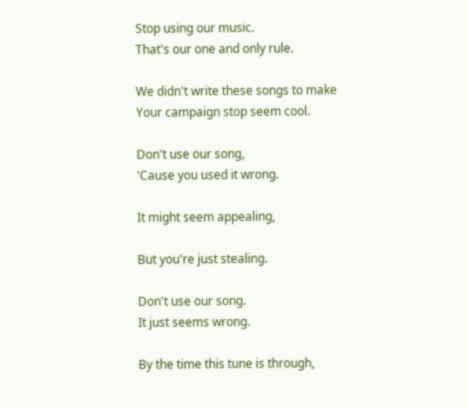Stop using our music.
That's our one and only rule.

We didn't write these songs to make
Your campaign stop seem cool.

Don't use our song,
'Cause you used it wrong.

It might seem appealing,

But you're just stealing.

Don't use our song.
It just seems wrong.

By the time this tune is through,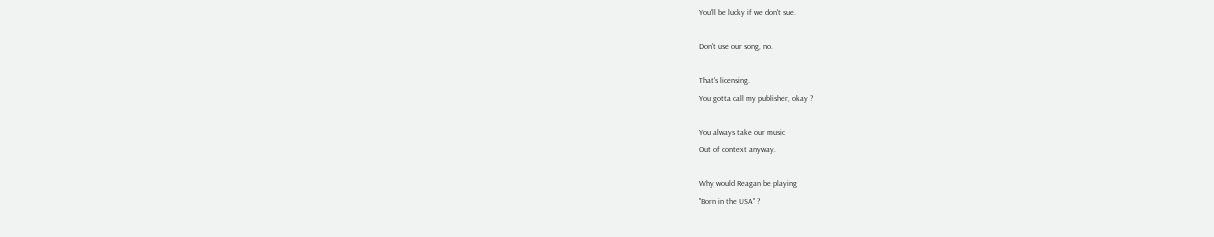You'll be lucky if we don't sue.

Don't use our song, no.

That's licensing.
You gotta call my publisher, okay ?

You always take our music
Out of context anyway.

Why would Reagan be playing
"Born in the USA" ?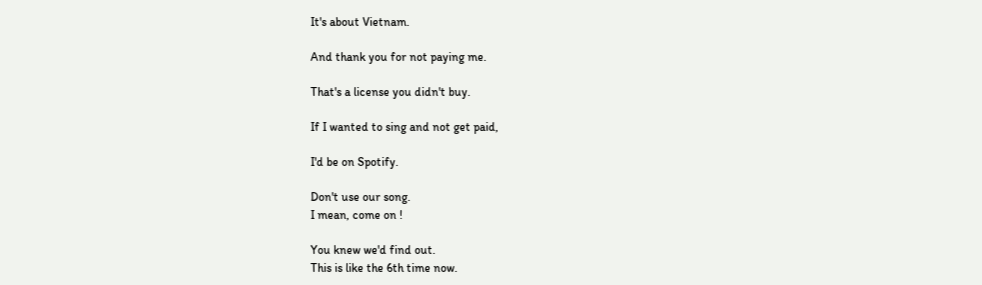It's about Vietnam.

And thank you for not paying me.

That's a license you didn't buy.

If I wanted to sing and not get paid,

I'd be on Spotify.

Don't use our song.
I mean, come on !

You knew we'd find out.
This is like the 6th time now.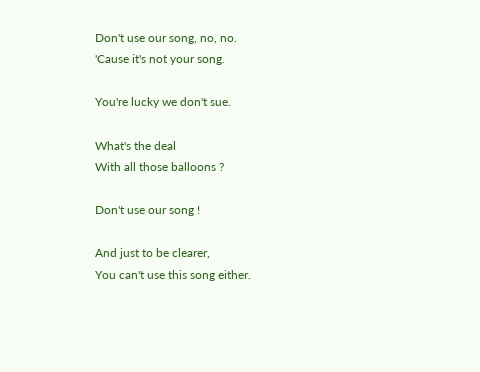Don't use our song, no, no.
'Cause it's not your song.

You're lucky we don't sue.

What's the deal
With all those balloons ?

Don't use our song !

And just to be clearer,
You can't use this song either.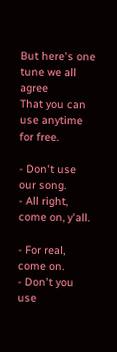But here's one tune we all agree
That you can use anytime for free.

- Don't use our song.
- All right, come on, y'all.

- For real, come on.
- Don't you use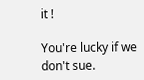it !

You're lucky if we don't sue.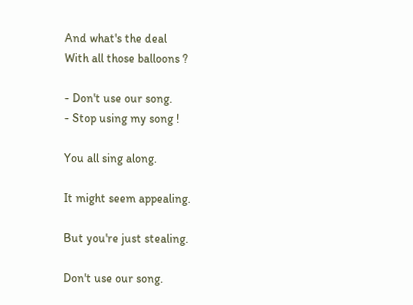And what's the deal
With all those balloons ?

- Don't use our song.
- Stop using my song !

You all sing along.

It might seem appealing.

But you're just stealing.

Don't use our song.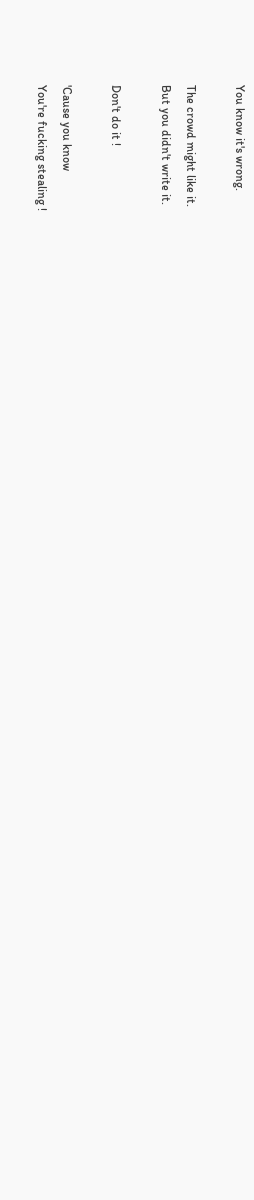You know it's wrong.

The crowd might like it.
But you didn't write it.

Don't do it !

'Cause you know
You're fucking stealing !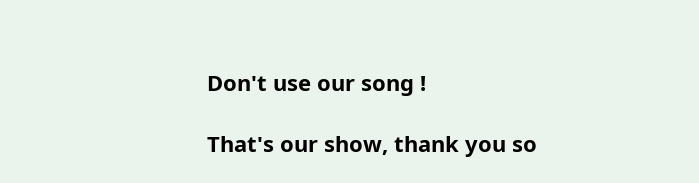Don't use our song !

That's our show, thank you so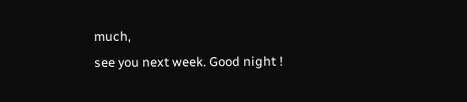much,
see you next week. Good night !